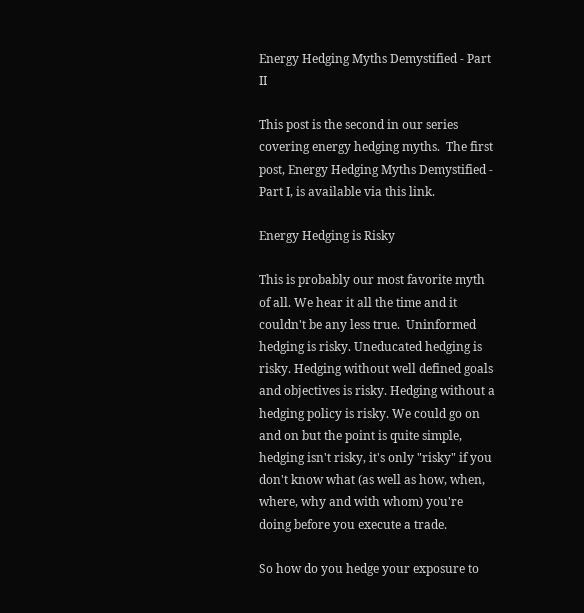Energy Hedging Myths Demystified - Part II

This post is the second in our series covering energy hedging myths.  The first post, Energy Hedging Myths Demystified - Part I, is available via this link.

Energy Hedging is Risky

This is probably our most favorite myth of all. We hear it all the time and it couldn't be any less true.  Uninformed hedging is risky. Uneducated hedging is risky. Hedging without well defined goals and objectives is risky. Hedging without a hedging policy is risky. We could go on and on but the point is quite simple, hedging isn't risky, it's only "risky" if you don't know what (as well as how, when, where, why and with whom) you're doing before you execute a trade.

So how do you hedge your exposure to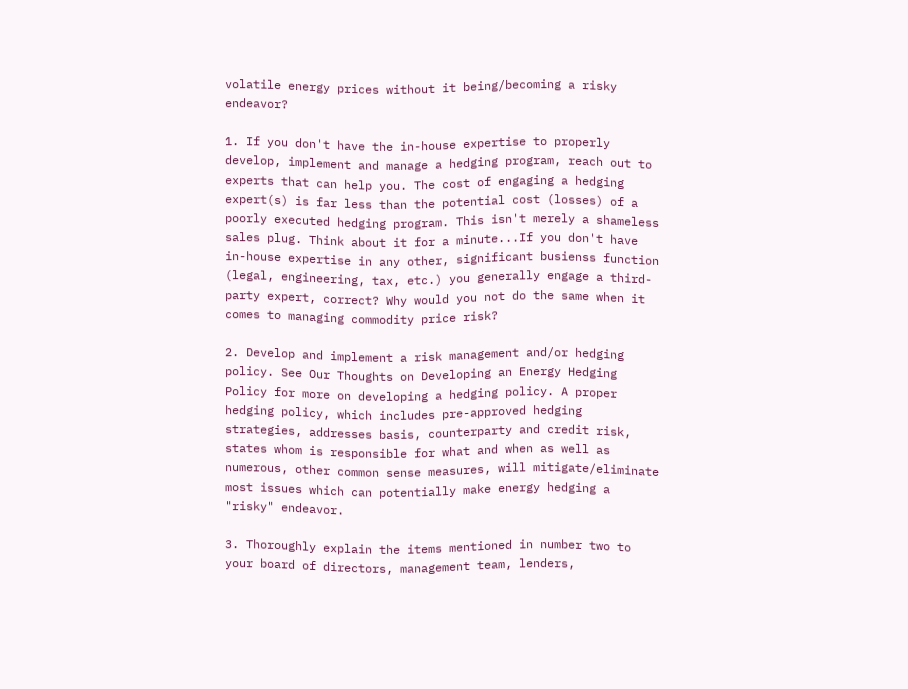volatile energy prices without it being/becoming a risky endeavor?

1. If you don't have the in-house expertise to properly develop, implement and manage a hedging program, reach out to experts that can help you. The cost of engaging a hedging expert(s) is far less than the potential cost (losses) of a poorly executed hedging program. This isn't merely a shameless sales plug. Think about it for a minute...If you don't have in-house expertise in any other, significant busienss function (legal, engineering, tax, etc.) you generally engage a third-party expert, correct? Why would you not do the same when it comes to managing commodity price risk?

2. Develop and implement a risk management and/or hedging policy. See Our Thoughts on Developing an Energy Hedging Policy for more on developing a hedging policy. A proper hedging policy, which includes pre-approved hedging strategies, addresses basis, counterparty and credit risk, states whom is responsible for what and when as well as numerous, other common sense measures, will mitigate/eliminate most issues which can potentially make energy hedging a "risky" endeavor.

3. Thoroughly explain the items mentioned in number two to your board of directors, management team, lenders,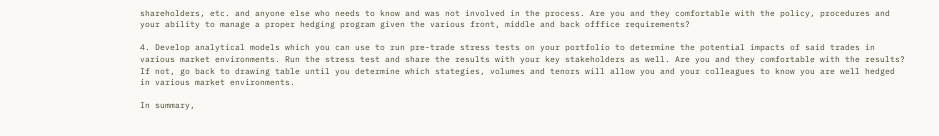shareholders, etc. and anyone else who needs to know and was not involved in the process. Are you and they comfortable with the policy, procedures and your ability to manage a proper hedging program given the various front, middle and back offfice requirements?

4. Develop analytical models which you can use to run pre-trade stress tests on your portfolio to determine the potential impacts of said trades in various market environments. Run the stress test and share the results with your key stakeholders as well. Are you and they comfortable with the results? If not, go back to drawing table until you determine which stategies, volumes and tenors will allow you and your colleagues to know you are well hedged in various market environments.

In summary,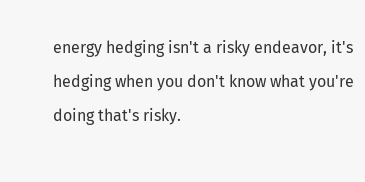energy hedging isn't a risky endeavor, it's hedging when you don't know what you're doing that's risky.